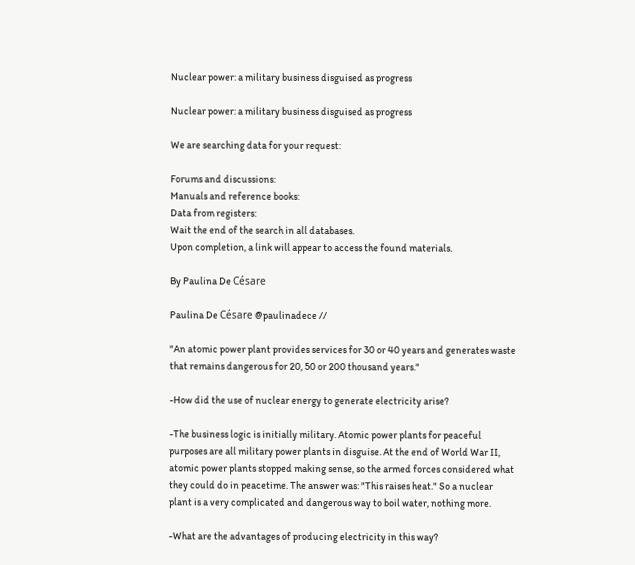Nuclear power: a military business disguised as progress

Nuclear power: a military business disguised as progress

We are searching data for your request:

Forums and discussions:
Manuals and reference books:
Data from registers:
Wait the end of the search in all databases.
Upon completion, a link will appear to access the found materials.

By Paulina De Césare

Paulina De Césare @paulinadece //

"An atomic power plant provides services for 30 or 40 years and generates waste that remains dangerous for 20, 50 or 200 thousand years."

-How did the use of nuclear energy to generate electricity arise?

-The business logic is initially military. Atomic power plants for peaceful purposes are all military power plants in disguise. At the end of World War II, atomic power plants stopped making sense, so the armed forces considered what they could do in peacetime. The answer was: "This raises heat." So a nuclear plant is a very complicated and dangerous way to boil water, nothing more.

-What are the advantages of producing electricity in this way?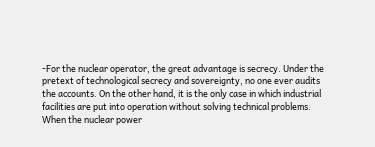-For the nuclear operator, the great advantage is secrecy. Under the pretext of technological secrecy and sovereignty, no one ever audits the accounts. On the other hand, it is the only case in which industrial facilities are put into operation without solving technical problems. When the nuclear power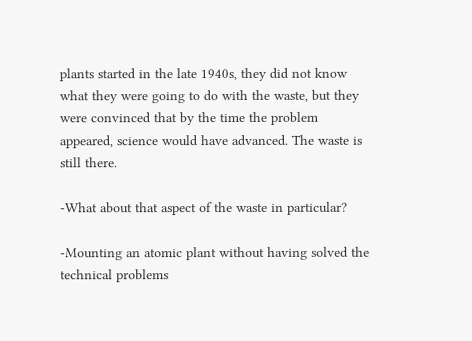plants started in the late 1940s, they did not know what they were going to do with the waste, but they were convinced that by the time the problem appeared, science would have advanced. The waste is still there.

-What about that aspect of the waste in particular?

-Mounting an atomic plant without having solved the technical problems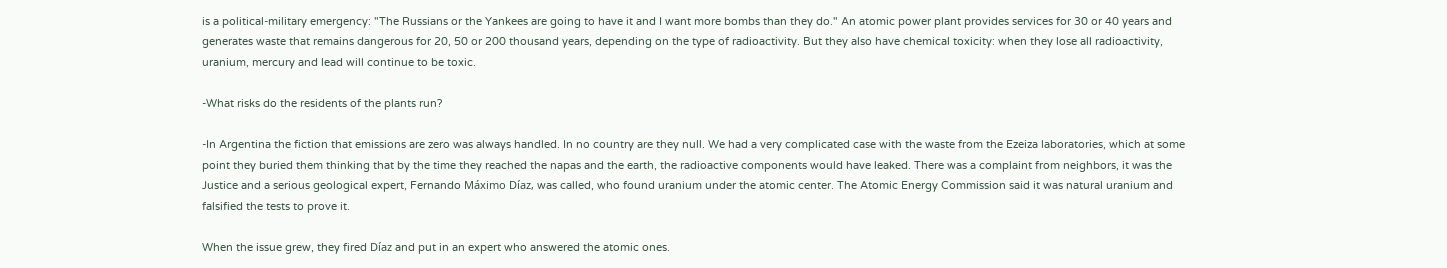is a political-military emergency: "The Russians or the Yankees are going to have it and I want more bombs than they do." An atomic power plant provides services for 30 or 40 years and generates waste that remains dangerous for 20, 50 or 200 thousand years, depending on the type of radioactivity. But they also have chemical toxicity: when they lose all radioactivity, uranium, mercury and lead will continue to be toxic.

-What risks do the residents of the plants run?

-In Argentina the fiction that emissions are zero was always handled. In no country are they null. We had a very complicated case with the waste from the Ezeiza laboratories, which at some point they buried them thinking that by the time they reached the napas and the earth, the radioactive components would have leaked. There was a complaint from neighbors, it was the Justice and a serious geological expert, Fernando Máximo Díaz, was called, who found uranium under the atomic center. The Atomic Energy Commission said it was natural uranium and falsified the tests to prove it.

When the issue grew, they fired Díaz and put in an expert who answered the atomic ones.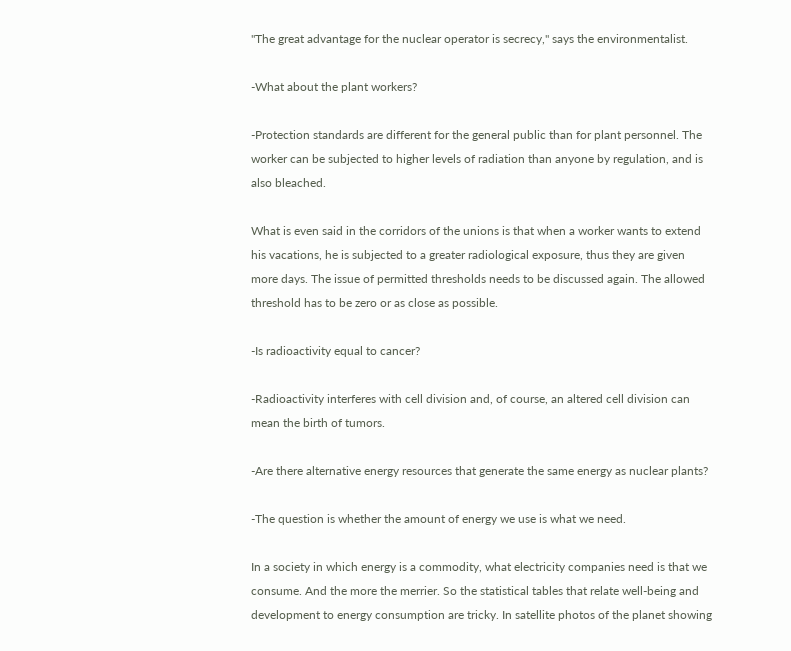"The great advantage for the nuclear operator is secrecy," says the environmentalist.

-What about the plant workers?

-Protection standards are different for the general public than for plant personnel. The worker can be subjected to higher levels of radiation than anyone by regulation, and is also bleached.

What is even said in the corridors of the unions is that when a worker wants to extend his vacations, he is subjected to a greater radiological exposure, thus they are given more days. The issue of permitted thresholds needs to be discussed again. The allowed threshold has to be zero or as close as possible.

-Is radioactivity equal to cancer?

-Radioactivity interferes with cell division and, of course, an altered cell division can mean the birth of tumors.

-Are there alternative energy resources that generate the same energy as nuclear plants?

-The question is whether the amount of energy we use is what we need.

In a society in which energy is a commodity, what electricity companies need is that we consume. And the more the merrier. So the statistical tables that relate well-being and development to energy consumption are tricky. In satellite photos of the planet showing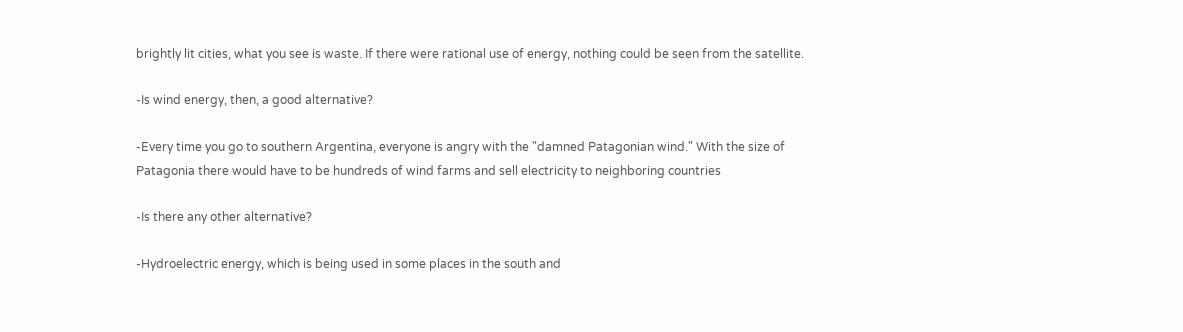brightly lit cities, what you see is waste. If there were rational use of energy, nothing could be seen from the satellite.

-Is wind energy, then, a good alternative?

-Every time you go to southern Argentina, everyone is angry with the "damned Patagonian wind." With the size of Patagonia there would have to be hundreds of wind farms and sell electricity to neighboring countries

-Is there any other alternative?

-Hydroelectric energy, which is being used in some places in the south and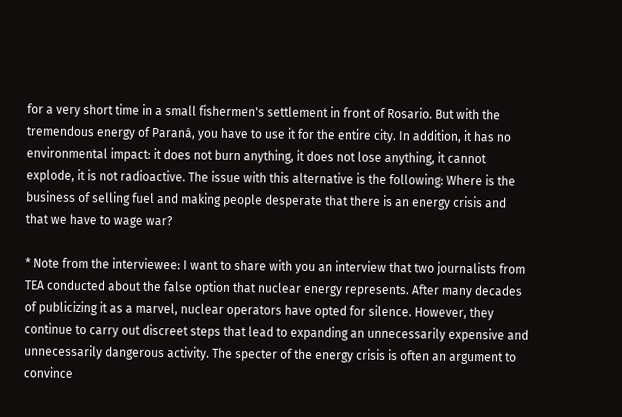for a very short time in a small fishermen's settlement in front of Rosario. But with the tremendous energy of Paraná, you have to use it for the entire city. In addition, it has no environmental impact: it does not burn anything, it does not lose anything, it cannot explode, it is not radioactive. The issue with this alternative is the following: Where is the business of selling fuel and making people desperate that there is an energy crisis and that we have to wage war?

* Note from the interviewee: I want to share with you an interview that two journalists from TEA conducted about the false option that nuclear energy represents. After many decades of publicizing it as a marvel, nuclear operators have opted for silence. However, they continue to carry out discreet steps that lead to expanding an unnecessarily expensive and unnecessarily dangerous activity. The specter of the energy crisis is often an argument to convince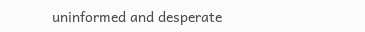uninformed and desperate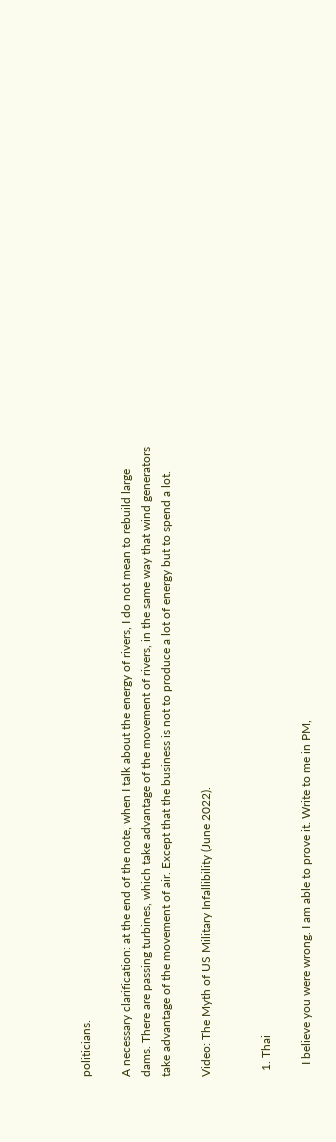politicians.

A necessary clarification: at the end of the note, when I talk about the energy of rivers, I do not mean to rebuild large dams. There are passing turbines, which take advantage of the movement of rivers, in the same way that wind generators take advantage of the movement of air. Except that the business is not to produce a lot of energy but to spend a lot.

Video: The Myth of US Military Infallibility (June 2022).


  1. Thai

    I believe you were wrong. I am able to prove it. Write to me in PM,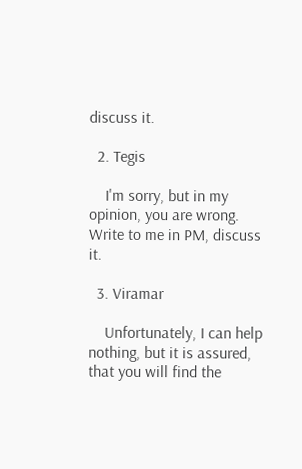discuss it.

  2. Tegis

    I'm sorry, but in my opinion, you are wrong. Write to me in PM, discuss it.

  3. Viramar

    Unfortunately, I can help nothing, but it is assured, that you will find the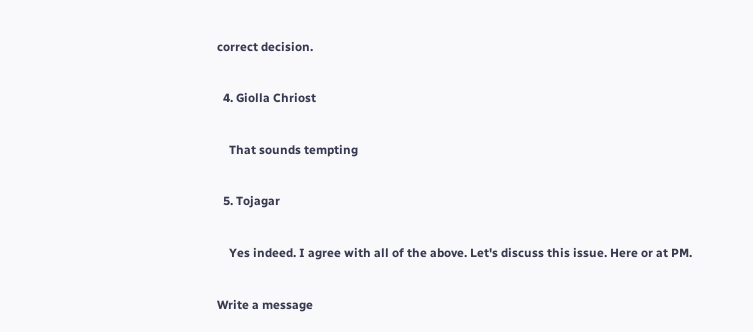correct decision.

  4. Giolla Chriost

    That sounds tempting

  5. Tojagar

    Yes indeed. I agree with all of the above. Let's discuss this issue. Here or at PM.

Write a message